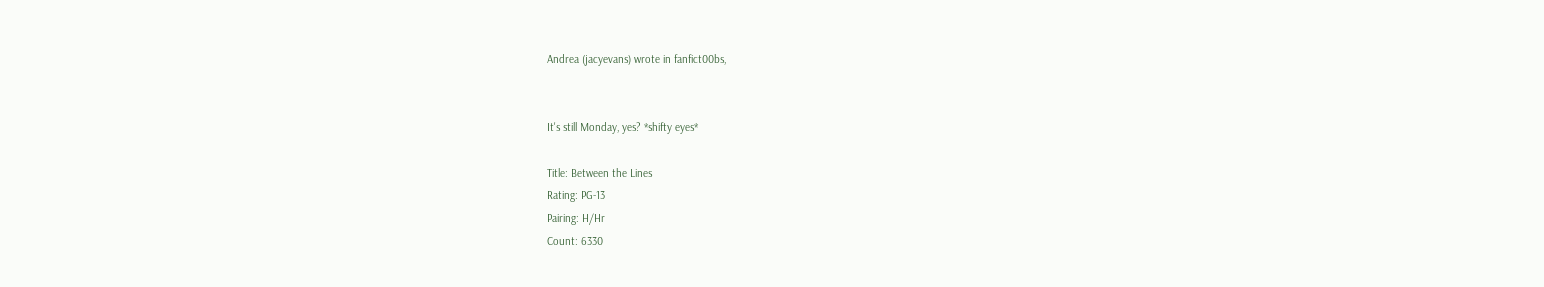Andrea (jacyevans) wrote in fanfict00bs,


It's still Monday, yes? *shifty eyes*

Title: Between the Lines
Rating: PG-13
Pairing: H/Hr
Count: 6330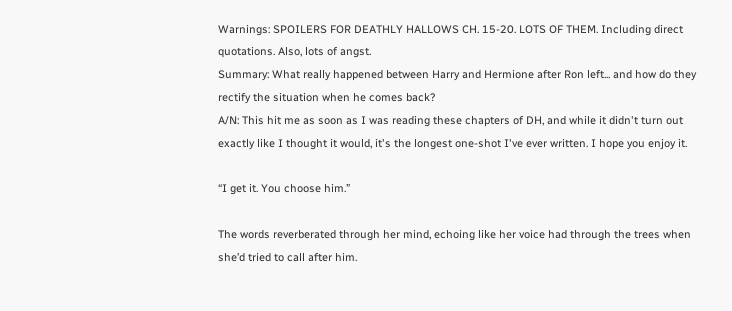Warnings: SPOILERS FOR DEATHLY HALLOWS CH. 15-20. LOTS OF THEM. Including direct quotations. Also, lots of angst.
Summary: What really happened between Harry and Hermione after Ron left... and how do they rectify the situation when he comes back?
A/N: This hit me as soon as I was reading these chapters of DH, and while it didn't turn out exactly like I thought it would, it's the longest one-shot I've ever written. I hope you enjoy it.

“I get it. You choose him.”

The words reverberated through her mind, echoing like her voice had through the trees when she’d tried to call after him.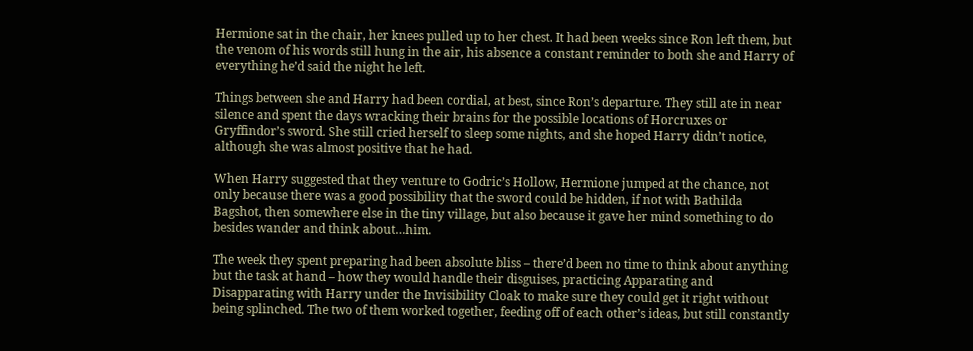Hermione sat in the chair, her knees pulled up to her chest. It had been weeks since Ron left them, but the venom of his words still hung in the air, his absence a constant reminder to both she and Harry of everything he’d said the night he left.

Things between she and Harry had been cordial, at best, since Ron’s departure. They still ate in near silence and spent the days wracking their brains for the possible locations of Horcruxes or Gryffindor’s sword. She still cried herself to sleep some nights, and she hoped Harry didn’t notice, although she was almost positive that he had.

When Harry suggested that they venture to Godric’s Hollow, Hermione jumped at the chance, not only because there was a good possibility that the sword could be hidden, if not with Bathilda Bagshot, then somewhere else in the tiny village, but also because it gave her mind something to do besides wander and think about…him.

The week they spent preparing had been absolute bliss – there’d been no time to think about anything but the task at hand – how they would handle their disguises, practicing Apparating and Disapparating with Harry under the Invisibility Cloak to make sure they could get it right without being splinched. The two of them worked together, feeding off of each other’s ideas, but still constantly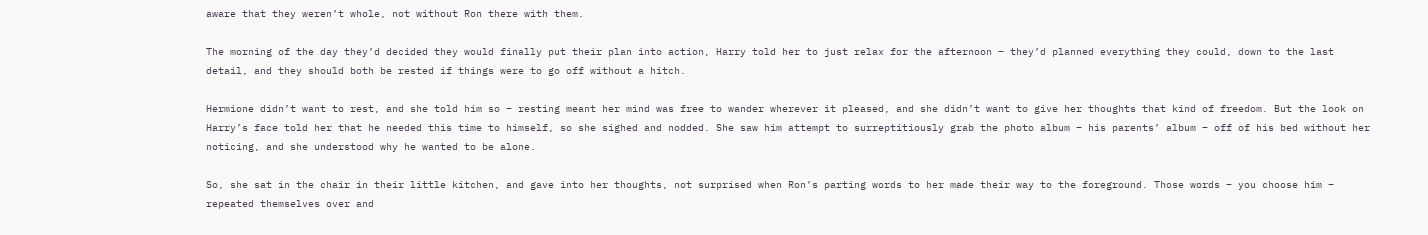aware that they weren’t whole, not without Ron there with them.

The morning of the day they’d decided they would finally put their plan into action, Harry told her to just relax for the afternoon – they’d planned everything they could, down to the last detail, and they should both be rested if things were to go off without a hitch.

Hermione didn’t want to rest, and she told him so – resting meant her mind was free to wander wherever it pleased, and she didn’t want to give her thoughts that kind of freedom. But the look on Harry’s face told her that he needed this time to himself, so she sighed and nodded. She saw him attempt to surreptitiously grab the photo album – his parents’ album – off of his bed without her noticing, and she understood why he wanted to be alone.

So, she sat in the chair in their little kitchen, and gave into her thoughts, not surprised when Ron’s parting words to her made their way to the foreground. Those words – you choose him – repeated themselves over and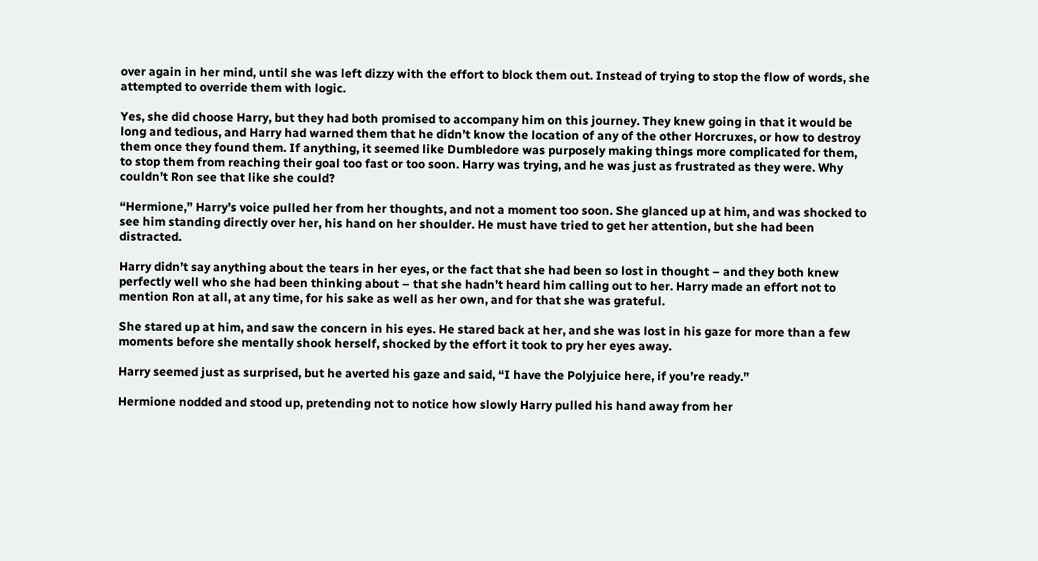over again in her mind, until she was left dizzy with the effort to block them out. Instead of trying to stop the flow of words, she attempted to override them with logic.

Yes, she did choose Harry, but they had both promised to accompany him on this journey. They knew going in that it would be long and tedious, and Harry had warned them that he didn’t know the location of any of the other Horcruxes, or how to destroy them once they found them. If anything, it seemed like Dumbledore was purposely making things more complicated for them, to stop them from reaching their goal too fast or too soon. Harry was trying, and he was just as frustrated as they were. Why couldn’t Ron see that like she could?

“Hermione,” Harry’s voice pulled her from her thoughts, and not a moment too soon. She glanced up at him, and was shocked to see him standing directly over her, his hand on her shoulder. He must have tried to get her attention, but she had been distracted.

Harry didn’t say anything about the tears in her eyes, or the fact that she had been so lost in thought – and they both knew perfectly well who she had been thinking about – that she hadn’t heard him calling out to her. Harry made an effort not to mention Ron at all, at any time, for his sake as well as her own, and for that she was grateful.

She stared up at him, and saw the concern in his eyes. He stared back at her, and she was lost in his gaze for more than a few moments before she mentally shook herself, shocked by the effort it took to pry her eyes away.

Harry seemed just as surprised, but he averted his gaze and said, “I have the Polyjuice here, if you’re ready.”

Hermione nodded and stood up, pretending not to notice how slowly Harry pulled his hand away from her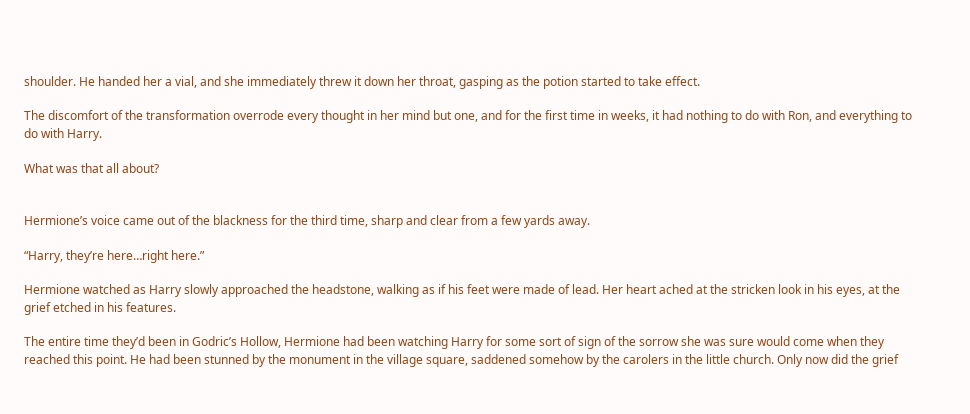shoulder. He handed her a vial, and she immediately threw it down her throat, gasping as the potion started to take effect.

The discomfort of the transformation overrode every thought in her mind but one, and for the first time in weeks, it had nothing to do with Ron, and everything to do with Harry.

What was that all about?


Hermione’s voice came out of the blackness for the third time, sharp and clear from a few yards away.

“Harry, they’re here…right here.”

Hermione watched as Harry slowly approached the headstone, walking as if his feet were made of lead. Her heart ached at the stricken look in his eyes, at the grief etched in his features.

The entire time they’d been in Godric’s Hollow, Hermione had been watching Harry for some sort of sign of the sorrow she was sure would come when they reached this point. He had been stunned by the monument in the village square, saddened somehow by the carolers in the little church. Only now did the grief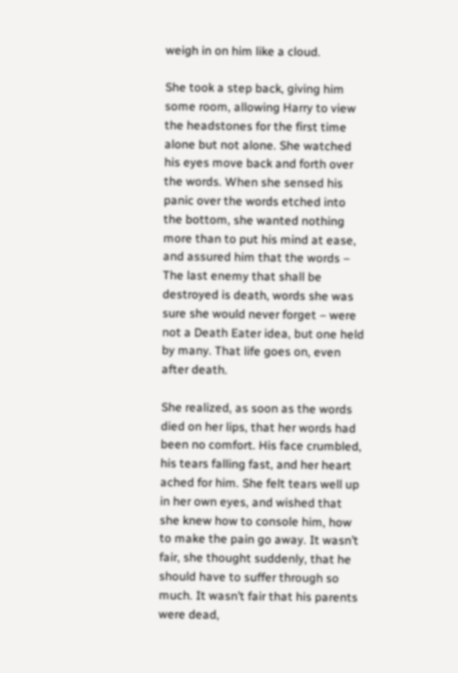weigh in on him like a cloud.

She took a step back, giving him some room, allowing Harry to view the headstones for the first time alone but not alone. She watched his eyes move back and forth over the words. When she sensed his panic over the words etched into the bottom, she wanted nothing more than to put his mind at ease, and assured him that the words – The last enemy that shall be destroyed is death, words she was sure she would never forget – were not a Death Eater idea, but one held by many. That life goes on, even after death.

She realized, as soon as the words died on her lips, that her words had been no comfort. His face crumbled, his tears falling fast, and her heart ached for him. She felt tears well up in her own eyes, and wished that she knew how to console him, how to make the pain go away. It wasn’t fair, she thought suddenly, that he should have to suffer through so much. It wasn’t fair that his parents were dead,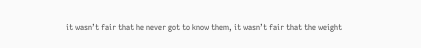it wasn’t fair that he never got to know them, it wasn’t fair that the weight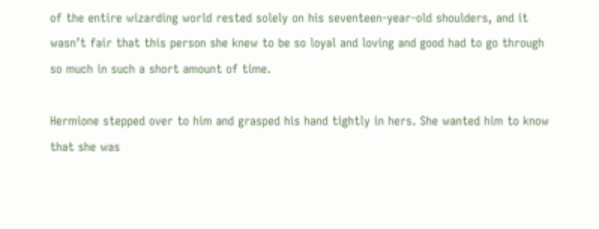of the entire wizarding world rested solely on his seventeen-year-old shoulders, and it wasn’t fair that this person she knew to be so loyal and loving and good had to go through so much in such a short amount of time.

Hermione stepped over to him and grasped his hand tightly in hers. She wanted him to know that she was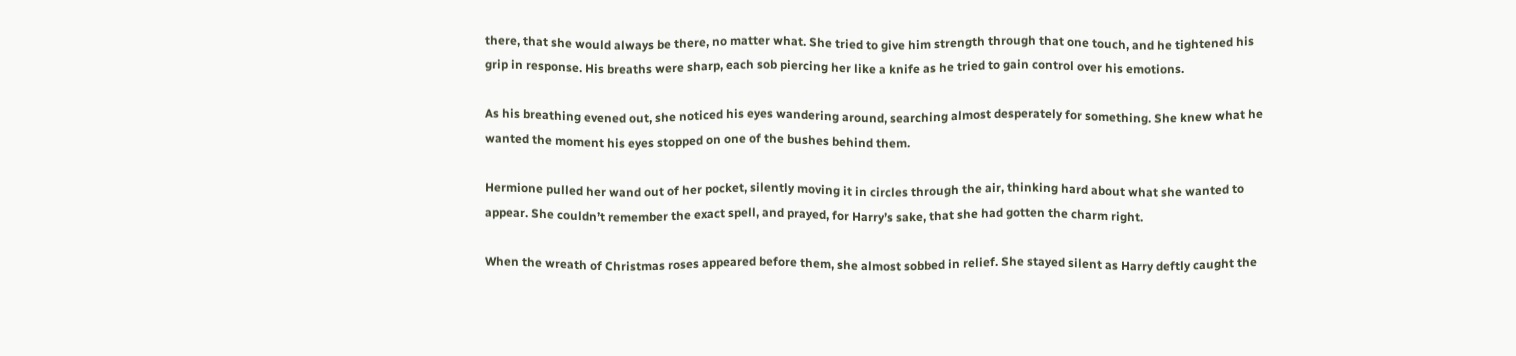there, that she would always be there, no matter what. She tried to give him strength through that one touch, and he tightened his grip in response. His breaths were sharp, each sob piercing her like a knife as he tried to gain control over his emotions.

As his breathing evened out, she noticed his eyes wandering around, searching almost desperately for something. She knew what he wanted the moment his eyes stopped on one of the bushes behind them.

Hermione pulled her wand out of her pocket, silently moving it in circles through the air, thinking hard about what she wanted to appear. She couldn’t remember the exact spell, and prayed, for Harry’s sake, that she had gotten the charm right.

When the wreath of Christmas roses appeared before them, she almost sobbed in relief. She stayed silent as Harry deftly caught the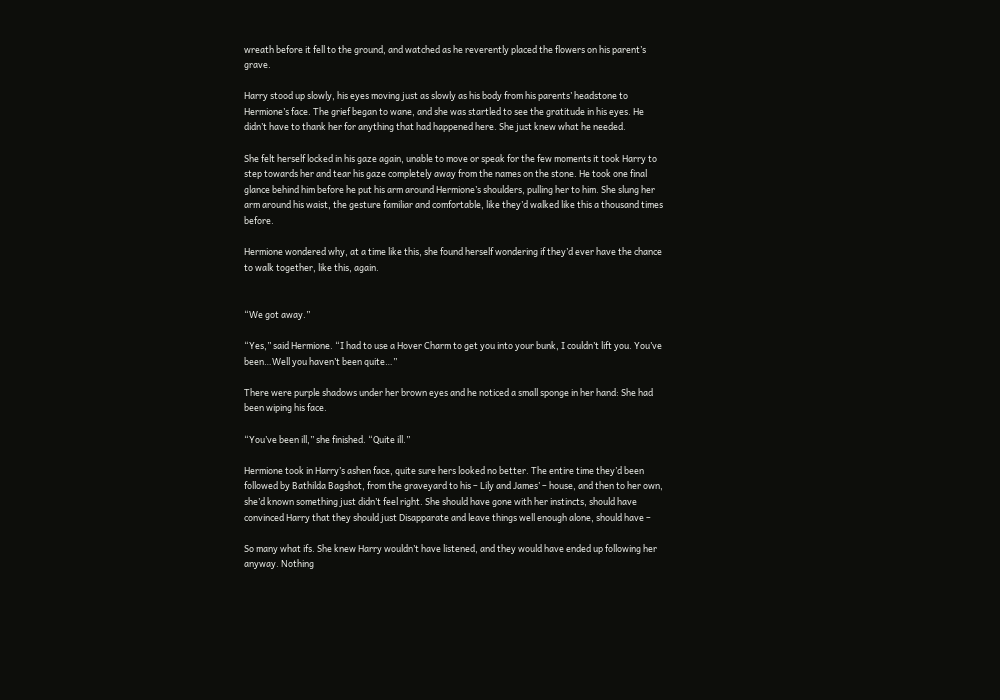wreath before it fell to the ground, and watched as he reverently placed the flowers on his parent’s grave.

Harry stood up slowly, his eyes moving just as slowly as his body from his parents’ headstone to Hermione’s face. The grief began to wane, and she was startled to see the gratitude in his eyes. He didn’t have to thank her for anything that had happened here. She just knew what he needed.

She felt herself locked in his gaze again, unable to move or speak for the few moments it took Harry to step towards her and tear his gaze completely away from the names on the stone. He took one final glance behind him before he put his arm around Hermione’s shoulders, pulling her to him. She slung her arm around his waist, the gesture familiar and comfortable, like they’d walked like this a thousand times before.

Hermione wondered why, at a time like this, she found herself wondering if they’d ever have the chance to walk together, like this, again.


“We got away.”

“Yes,” said Hermione. “I had to use a Hover Charm to get you into your bunk, I couldn’t lift you. You’ve been…Well you haven’t been quite…”

There were purple shadows under her brown eyes and he noticed a small sponge in her hand: She had been wiping his face.

“You’ve been ill,” she finished. “Quite ill.”

Hermione took in Harry’s ashen face, quite sure hers looked no better. The entire time they’d been followed by Bathilda Bagshot, from the graveyard to his – Lily and James’ – house, and then to her own, she’d known something just didn’t feel right. She should have gone with her instincts, should have convinced Harry that they should just Disapparate and leave things well enough alone, should have –

So many what ifs. She knew Harry wouldn’t have listened, and they would have ended up following her anyway. Nothing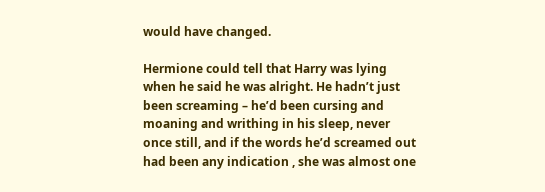would have changed.

Hermione could tell that Harry was lying when he said he was alright. He hadn’t just been screaming – he’d been cursing and moaning and writhing in his sleep, never once still, and if the words he’d screamed out had been any indication , she was almost one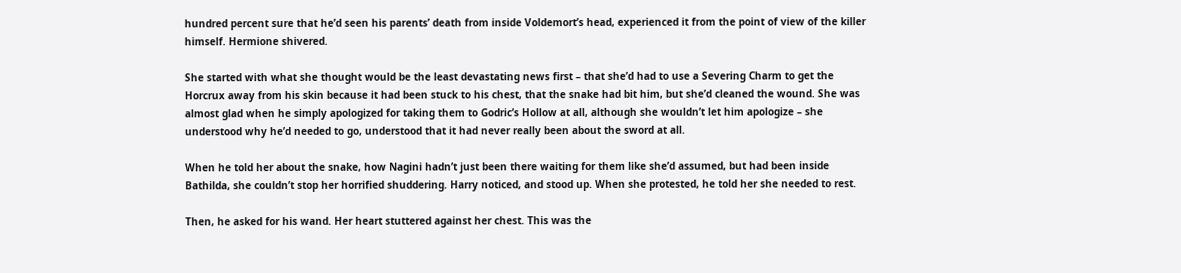hundred percent sure that he’d seen his parents’ death from inside Voldemort’s head, experienced it from the point of view of the killer himself. Hermione shivered.

She started with what she thought would be the least devastating news first – that she’d had to use a Severing Charm to get the Horcrux away from his skin because it had been stuck to his chest, that the snake had bit him, but she’d cleaned the wound. She was almost glad when he simply apologized for taking them to Godric’s Hollow at all, although she wouldn’t let him apologize – she understood why he’d needed to go, understood that it had never really been about the sword at all.

When he told her about the snake, how Nagini hadn’t just been there waiting for them like she’d assumed, but had been inside Bathilda, she couldn’t stop her horrified shuddering. Harry noticed, and stood up. When she protested, he told her she needed to rest.

Then, he asked for his wand. Her heart stuttered against her chest. This was the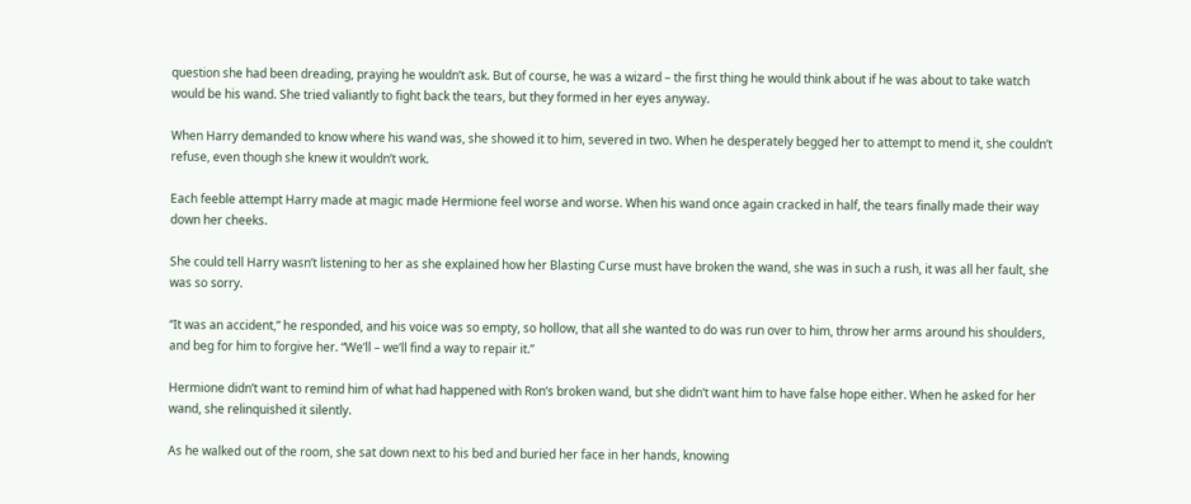question she had been dreading, praying he wouldn’t ask. But of course, he was a wizard – the first thing he would think about if he was about to take watch would be his wand. She tried valiantly to fight back the tears, but they formed in her eyes anyway.

When Harry demanded to know where his wand was, she showed it to him, severed in two. When he desperately begged her to attempt to mend it, she couldn’t refuse, even though she knew it wouldn’t work.

Each feeble attempt Harry made at magic made Hermione feel worse and worse. When his wand once again cracked in half, the tears finally made their way down her cheeks.

She could tell Harry wasn’t listening to her as she explained how her Blasting Curse must have broken the wand, she was in such a rush, it was all her fault, she was so sorry.

“It was an accident,” he responded, and his voice was so empty, so hollow, that all she wanted to do was run over to him, throw her arms around his shoulders, and beg for him to forgive her. “We’ll – we’ll find a way to repair it.”

Hermione didn’t want to remind him of what had happened with Ron’s broken wand, but she didn’t want him to have false hope either. When he asked for her wand, she relinquished it silently.

As he walked out of the room, she sat down next to his bed and buried her face in her hands, knowing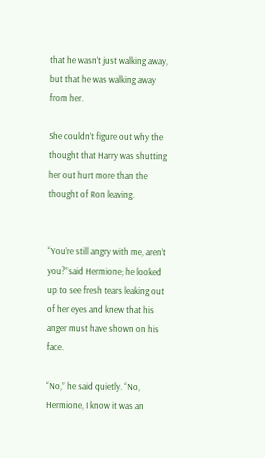that he wasn’t just walking away, but that he was walking away from her.

She couldn’t figure out why the thought that Harry was shutting her out hurt more than the thought of Ron leaving.


“You’re still angry with me, aren’t you?”said Hermione; he looked up to see fresh tears leaking out of her eyes and knew that his anger must have shown on his face.

“No,” he said quietly. “No, Hermione, I know it was an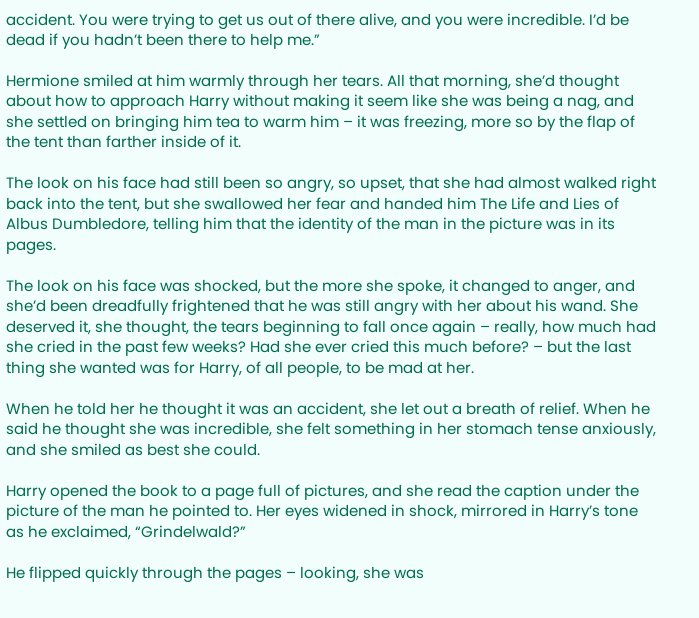accident. You were trying to get us out of there alive, and you were incredible. I’d be dead if you hadn’t been there to help me.”

Hermione smiled at him warmly through her tears. All that morning, she’d thought about how to approach Harry without making it seem like she was being a nag, and she settled on bringing him tea to warm him – it was freezing, more so by the flap of the tent than farther inside of it.

The look on his face had still been so angry, so upset, that she had almost walked right back into the tent, but she swallowed her fear and handed him The Life and Lies of Albus Dumbledore, telling him that the identity of the man in the picture was in its pages.

The look on his face was shocked, but the more she spoke, it changed to anger, and she’d been dreadfully frightened that he was still angry with her about his wand. She deserved it, she thought, the tears beginning to fall once again – really, how much had she cried in the past few weeks? Had she ever cried this much before? – but the last thing she wanted was for Harry, of all people, to be mad at her.

When he told her he thought it was an accident, she let out a breath of relief. When he said he thought she was incredible, she felt something in her stomach tense anxiously, and she smiled as best she could.

Harry opened the book to a page full of pictures, and she read the caption under the picture of the man he pointed to. Her eyes widened in shock, mirrored in Harry’s tone as he exclaimed, “Grindelwald?”

He flipped quickly through the pages – looking, she was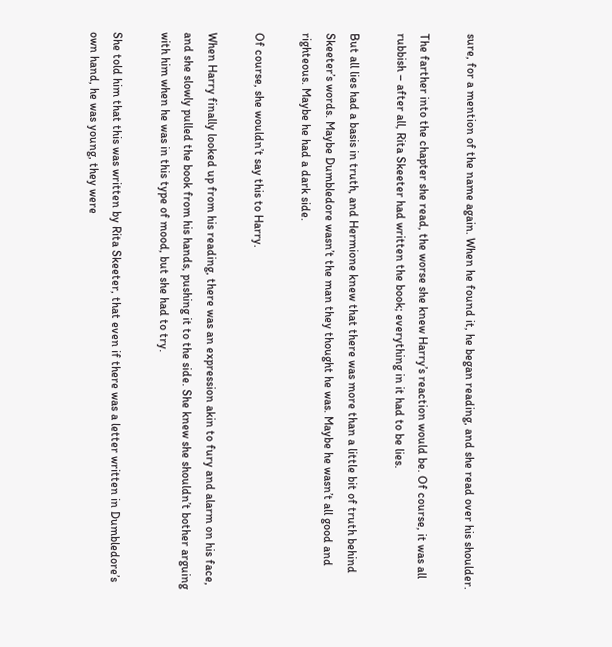sure, for a mention of the name again. When he found it, he began reading, and she read over his shoulder.

The farther into the chapter she read, the worse she knew Harry’s reaction would be. Of course, it was all rubbish – after all, Rita Skeeter had written the book; everything in it had to be lies.

But all lies had a basis in truth, and Hermione knew that there was more than a little bit of truth behind Skeeter’s words. Maybe Dumbledore wasn’t the man they thought he was. Maybe he wasn’t all good and righteous. Maybe he had a dark side.

Of course, she wouldn’t say this to Harry.

When Harry finally looked up from his reading, there was an expression akin to fury and alarm on his face, and she slowly pulled the book from his hands, pushing it to the side. She knew she shouldn’t bother arguing with him when he was in this type of mood, but she had to try.

She told him that this was written by Rita Skeeter, that even if there was a letter written in Dumbledore’s own hand, he was young, they were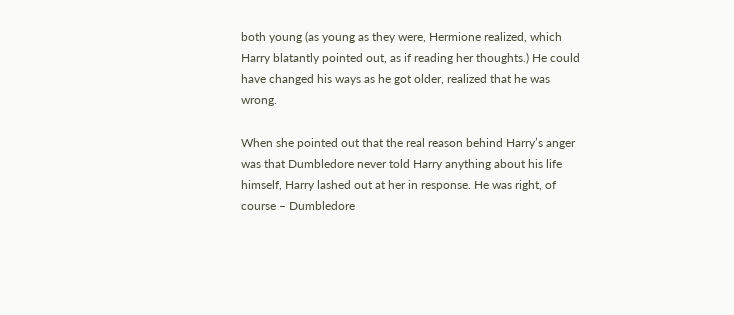both young (as young as they were, Hermione realized, which Harry blatantly pointed out, as if reading her thoughts.) He could have changed his ways as he got older, realized that he was wrong.

When she pointed out that the real reason behind Harry’s anger was that Dumbledore never told Harry anything about his life himself, Harry lashed out at her in response. He was right, of course – Dumbledore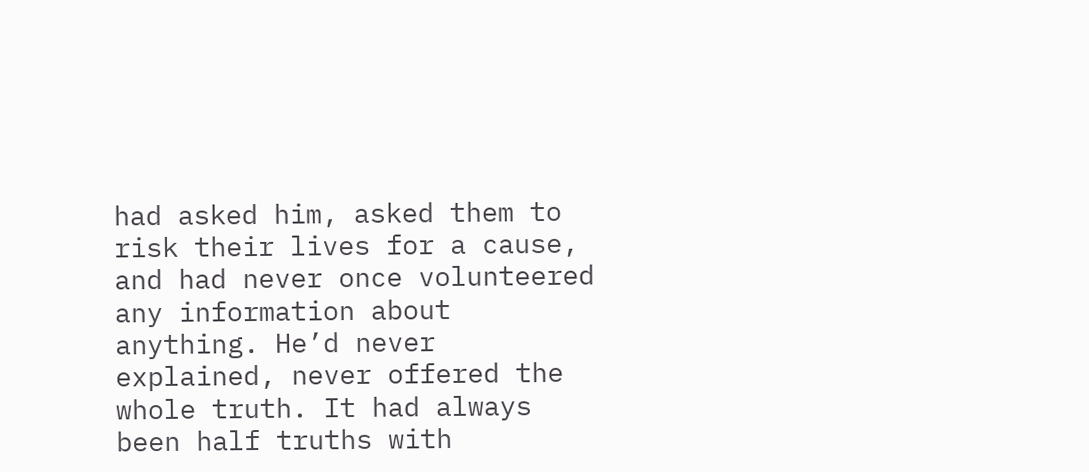had asked him, asked them to risk their lives for a cause, and had never once volunteered any information about anything. He’d never explained, never offered the whole truth. It had always been half truths with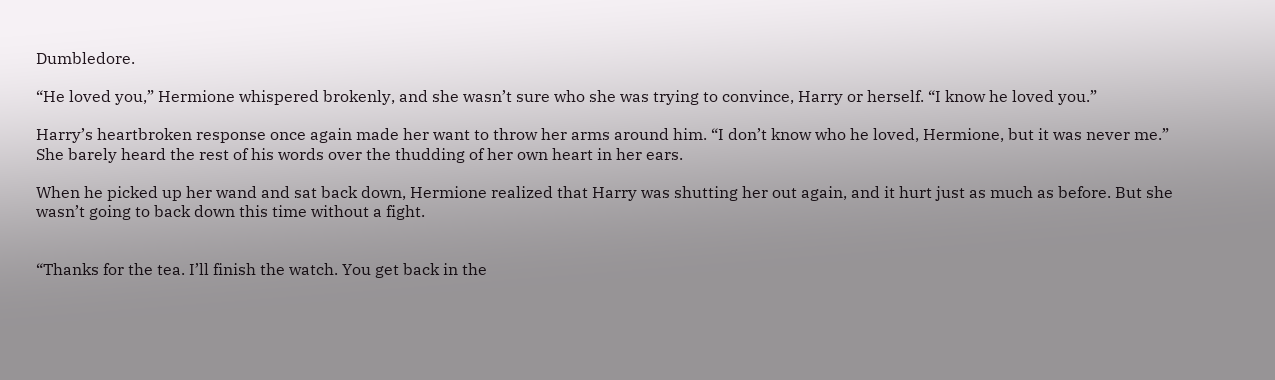Dumbledore.

“He loved you,” Hermione whispered brokenly, and she wasn’t sure who she was trying to convince, Harry or herself. “I know he loved you.”

Harry’s heartbroken response once again made her want to throw her arms around him. “I don’t know who he loved, Hermione, but it was never me.” She barely heard the rest of his words over the thudding of her own heart in her ears.

When he picked up her wand and sat back down, Hermione realized that Harry was shutting her out again, and it hurt just as much as before. But she wasn’t going to back down this time without a fight.


“Thanks for the tea. I’ll finish the watch. You get back in the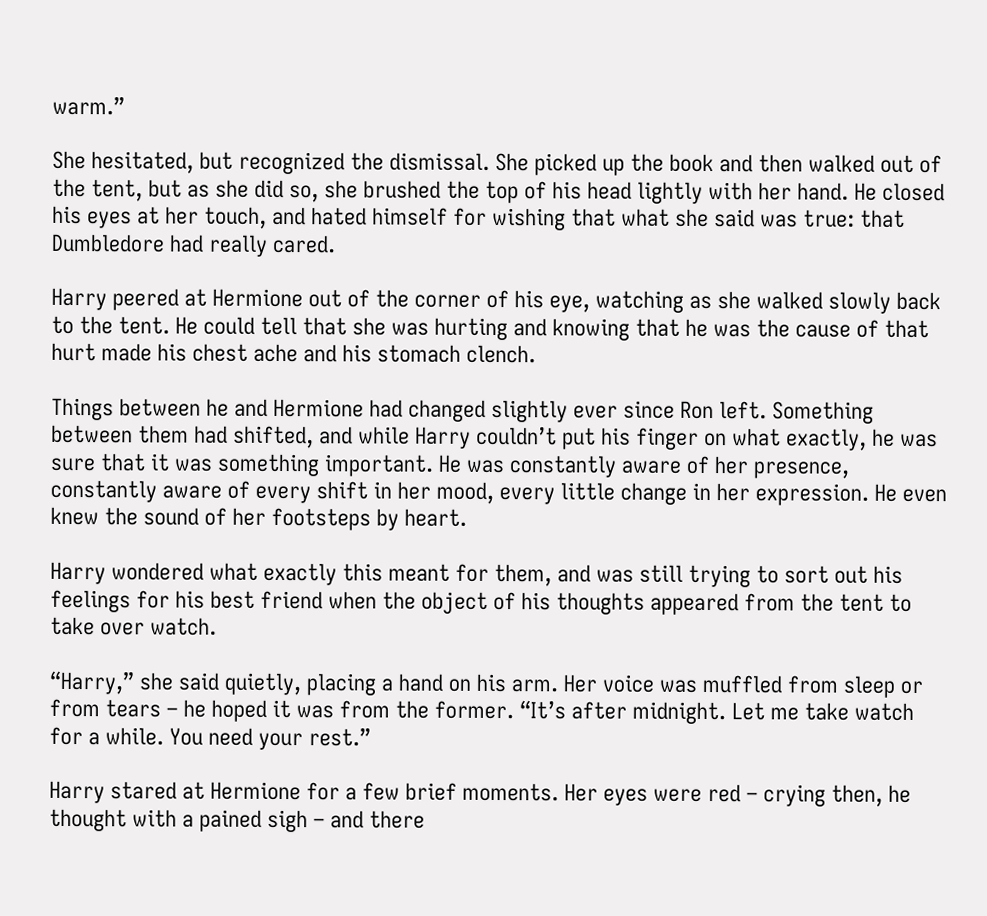warm.”

She hesitated, but recognized the dismissal. She picked up the book and then walked out of the tent, but as she did so, she brushed the top of his head lightly with her hand. He closed his eyes at her touch, and hated himself for wishing that what she said was true: that Dumbledore had really cared.

Harry peered at Hermione out of the corner of his eye, watching as she walked slowly back to the tent. He could tell that she was hurting and knowing that he was the cause of that hurt made his chest ache and his stomach clench.

Things between he and Hermione had changed slightly ever since Ron left. Something between them had shifted, and while Harry couldn’t put his finger on what exactly, he was sure that it was something important. He was constantly aware of her presence, constantly aware of every shift in her mood, every little change in her expression. He even knew the sound of her footsteps by heart.

Harry wondered what exactly this meant for them, and was still trying to sort out his feelings for his best friend when the object of his thoughts appeared from the tent to take over watch.

“Harry,” she said quietly, placing a hand on his arm. Her voice was muffled from sleep or from tears – he hoped it was from the former. “It’s after midnight. Let me take watch for a while. You need your rest.”

Harry stared at Hermione for a few brief moments. Her eyes were red – crying then, he thought with a pained sigh – and there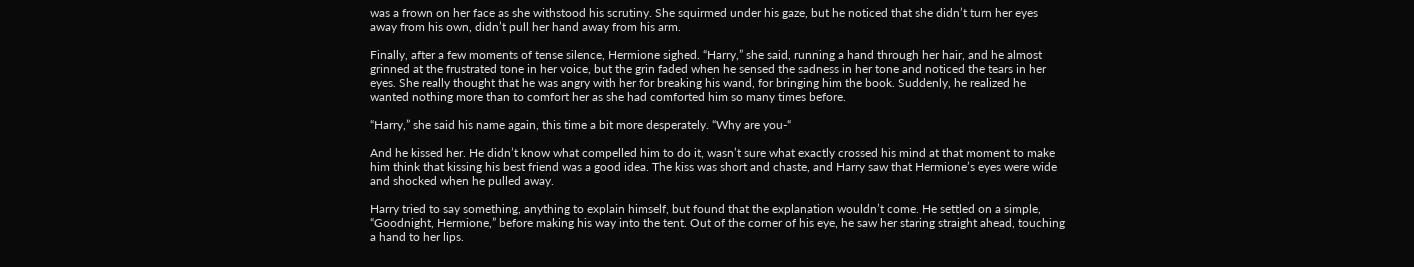was a frown on her face as she withstood his scrutiny. She squirmed under his gaze, but he noticed that she didn’t turn her eyes away from his own, didn’t pull her hand away from his arm.

Finally, after a few moments of tense silence, Hermione sighed. “Harry,” she said, running a hand through her hair, and he almost grinned at the frustrated tone in her voice, but the grin faded when he sensed the sadness in her tone and noticed the tears in her eyes. She really thought that he was angry with her for breaking his wand, for bringing him the book. Suddenly, he realized he wanted nothing more than to comfort her as she had comforted him so many times before.

“Harry,” she said his name again, this time a bit more desperately. “Why are you-“

And he kissed her. He didn’t know what compelled him to do it, wasn’t sure what exactly crossed his mind at that moment to make him think that kissing his best friend was a good idea. The kiss was short and chaste, and Harry saw that Hermione’s eyes were wide and shocked when he pulled away.

Harry tried to say something, anything to explain himself, but found that the explanation wouldn’t come. He settled on a simple, “Goodnight, Hermione,” before making his way into the tent. Out of the corner of his eye, he saw her staring straight ahead, touching a hand to her lips.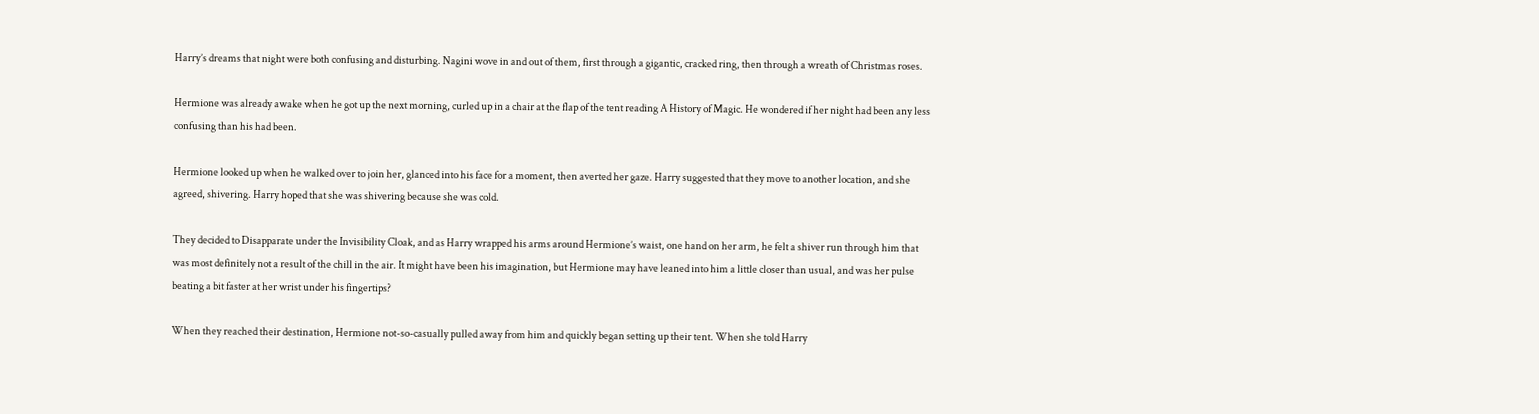Harry’s dreams that night were both confusing and disturbing. Nagini wove in and out of them, first through a gigantic, cracked ring, then through a wreath of Christmas roses.

Hermione was already awake when he got up the next morning, curled up in a chair at the flap of the tent reading A History of Magic. He wondered if her night had been any less confusing than his had been.

Hermione looked up when he walked over to join her, glanced into his face for a moment, then averted her gaze. Harry suggested that they move to another location, and she agreed, shivering. Harry hoped that she was shivering because she was cold.

They decided to Disapparate under the Invisibility Cloak, and as Harry wrapped his arms around Hermione’s waist, one hand on her arm, he felt a shiver run through him that was most definitely not a result of the chill in the air. It might have been his imagination, but Hermione may have leaned into him a little closer than usual, and was her pulse beating a bit faster at her wrist under his fingertips?

When they reached their destination, Hermione not-so-casually pulled away from him and quickly began setting up their tent. When she told Harry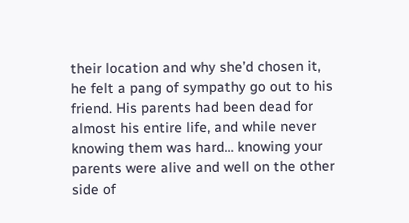their location and why she’d chosen it, he felt a pang of sympathy go out to his friend. His parents had been dead for almost his entire life, and while never knowing them was hard… knowing your parents were alive and well on the other side of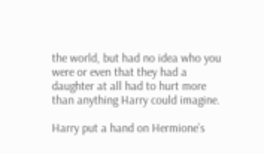the world, but had no idea who you were or even that they had a daughter at all had to hurt more than anything Harry could imagine.

Harry put a hand on Hermione’s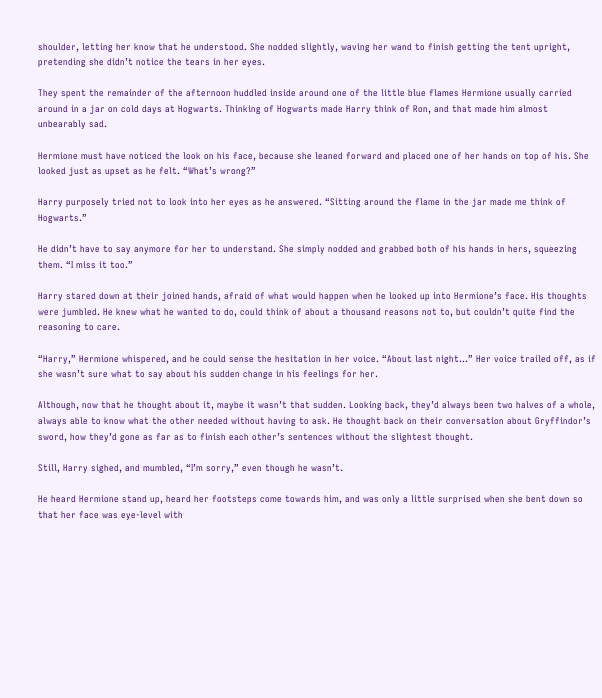shoulder, letting her know that he understood. She nodded slightly, waving her wand to finish getting the tent upright, pretending she didn’t notice the tears in her eyes.

They spent the remainder of the afternoon huddled inside around one of the little blue flames Hermione usually carried around in a jar on cold days at Hogwarts. Thinking of Hogwarts made Harry think of Ron, and that made him almost unbearably sad.

Hermione must have noticed the look on his face, because she leaned forward and placed one of her hands on top of his. She looked just as upset as he felt. “What’s wrong?”

Harry purposely tried not to look into her eyes as he answered. “Sitting around the flame in the jar made me think of Hogwarts.”

He didn’t have to say anymore for her to understand. She simply nodded and grabbed both of his hands in hers, squeezing them. “I miss it too.”

Harry stared down at their joined hands, afraid of what would happen when he looked up into Hermione’s face. His thoughts were jumbled. He knew what he wanted to do, could think of about a thousand reasons not to, but couldn’t quite find the reasoning to care.

“Harry,” Hermione whispered, and he could sense the hesitation in her voice. “About last night…” Her voice trailed off, as if she wasn’t sure what to say about his sudden change in his feelings for her.

Although, now that he thought about it, maybe it wasn’t that sudden. Looking back, they’d always been two halves of a whole, always able to know what the other needed without having to ask. He thought back on their conversation about Gryffindor’s sword, how they’d gone as far as to finish each other’s sentences without the slightest thought.

Still, Harry sighed, and mumbled, “I’m sorry,” even though he wasn’t.

He heard Hermione stand up, heard her footsteps come towards him, and was only a little surprised when she bent down so that her face was eye-level with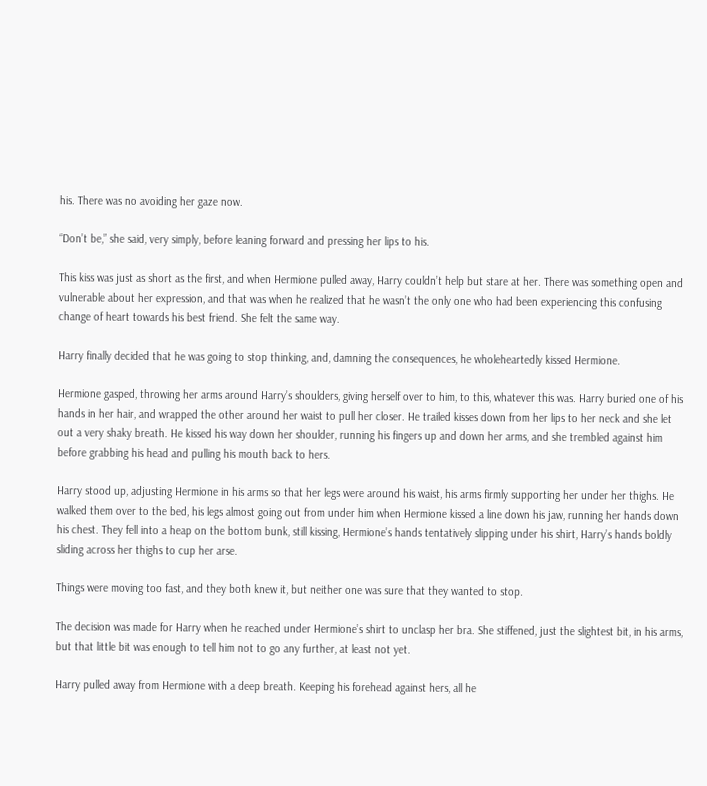his. There was no avoiding her gaze now.

“Don’t be,” she said, very simply, before leaning forward and pressing her lips to his.

This kiss was just as short as the first, and when Hermione pulled away, Harry couldn’t help but stare at her. There was something open and vulnerable about her expression, and that was when he realized that he wasn’t the only one who had been experiencing this confusing change of heart towards his best friend. She felt the same way.

Harry finally decided that he was going to stop thinking, and, damning the consequences, he wholeheartedly kissed Hermione.

Hermione gasped, throwing her arms around Harry’s shoulders, giving herself over to him, to this, whatever this was. Harry buried one of his hands in her hair, and wrapped the other around her waist to pull her closer. He trailed kisses down from her lips to her neck and she let out a very shaky breath. He kissed his way down her shoulder, running his fingers up and down her arms, and she trembled against him before grabbing his head and pulling his mouth back to hers.

Harry stood up, adjusting Hermione in his arms so that her legs were around his waist, his arms firmly supporting her under her thighs. He walked them over to the bed, his legs almost going out from under him when Hermione kissed a line down his jaw, running her hands down his chest. They fell into a heap on the bottom bunk, still kissing, Hermione’s hands tentatively slipping under his shirt, Harry’s hands boldly sliding across her thighs to cup her arse.

Things were moving too fast, and they both knew it, but neither one was sure that they wanted to stop.

The decision was made for Harry when he reached under Hermione’s shirt to unclasp her bra. She stiffened, just the slightest bit, in his arms, but that little bit was enough to tell him not to go any further, at least not yet.

Harry pulled away from Hermione with a deep breath. Keeping his forehead against hers, all he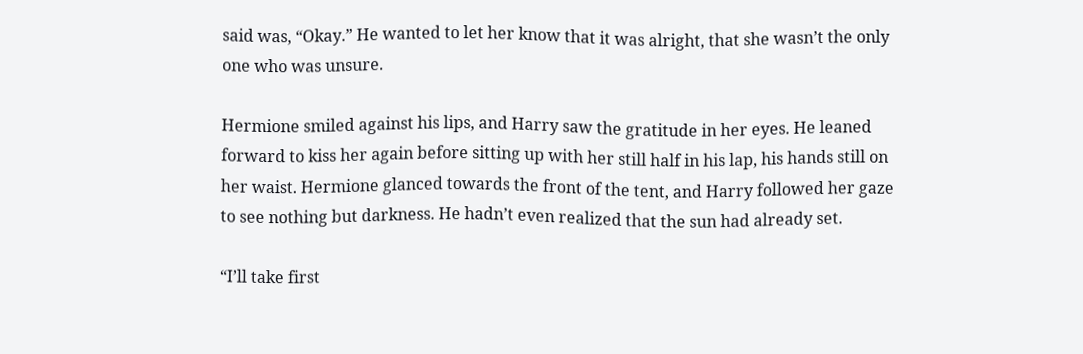said was, “Okay.” He wanted to let her know that it was alright, that she wasn’t the only one who was unsure.

Hermione smiled against his lips, and Harry saw the gratitude in her eyes. He leaned forward to kiss her again before sitting up with her still half in his lap, his hands still on her waist. Hermione glanced towards the front of the tent, and Harry followed her gaze to see nothing but darkness. He hadn’t even realized that the sun had already set.

“I’ll take first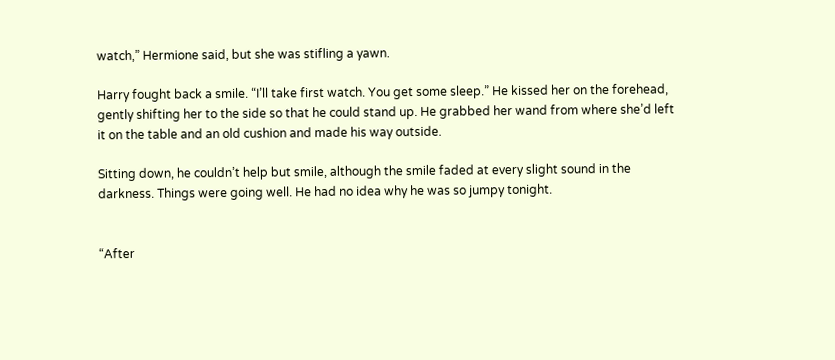watch,” Hermione said, but she was stifling a yawn.

Harry fought back a smile. “I’ll take first watch. You get some sleep.” He kissed her on the forehead, gently shifting her to the side so that he could stand up. He grabbed her wand from where she’d left it on the table and an old cushion and made his way outside.

Sitting down, he couldn’t help but smile, although the smile faded at every slight sound in the darkness. Things were going well. He had no idea why he was so jumpy tonight.


“After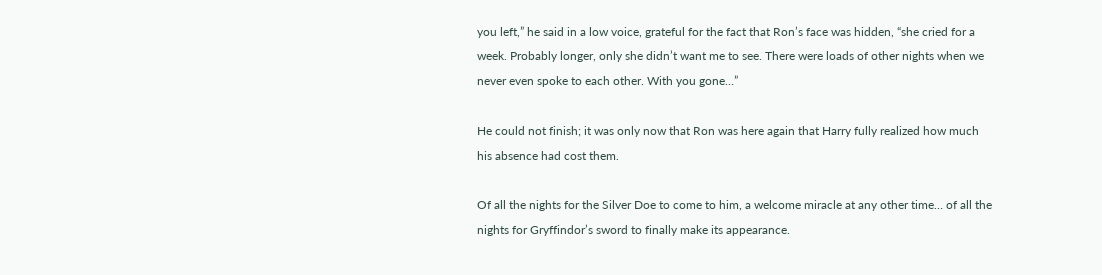you left,” he said in a low voice, grateful for the fact that Ron’s face was hidden, “she cried for a week. Probably longer, only she didn’t want me to see. There were loads of other nights when we never even spoke to each other. With you gone…”

He could not finish; it was only now that Ron was here again that Harry fully realized how much his absence had cost them.

Of all the nights for the Silver Doe to come to him, a welcome miracle at any other time… of all the nights for Gryffindor’s sword to finally make its appearance.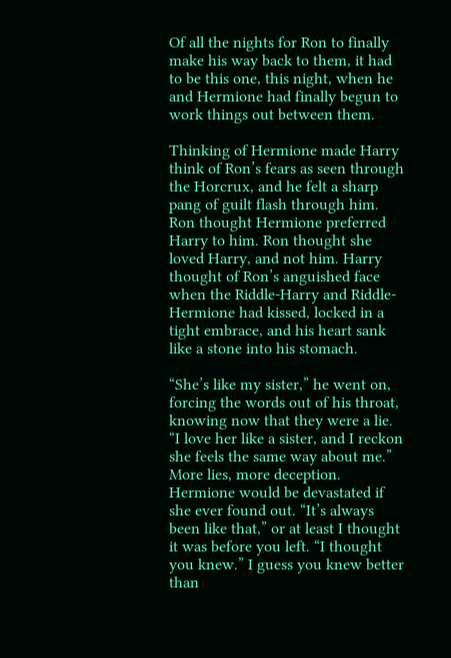Of all the nights for Ron to finally make his way back to them, it had to be this one, this night, when he and Hermione had finally begun to work things out between them.

Thinking of Hermione made Harry think of Ron’s fears as seen through the Horcrux, and he felt a sharp pang of guilt flash through him. Ron thought Hermione preferred Harry to him. Ron thought she loved Harry, and not him. Harry thought of Ron’s anguished face when the Riddle-Harry and Riddle-Hermione had kissed, locked in a tight embrace, and his heart sank like a stone into his stomach.

“She’s like my sister,” he went on, forcing the words out of his throat, knowing now that they were a lie. “I love her like a sister, and I reckon she feels the same way about me.” More lies, more deception. Hermione would be devastated if she ever found out. “It’s always been like that,” or at least I thought it was before you left. “I thought you knew.” I guess you knew better than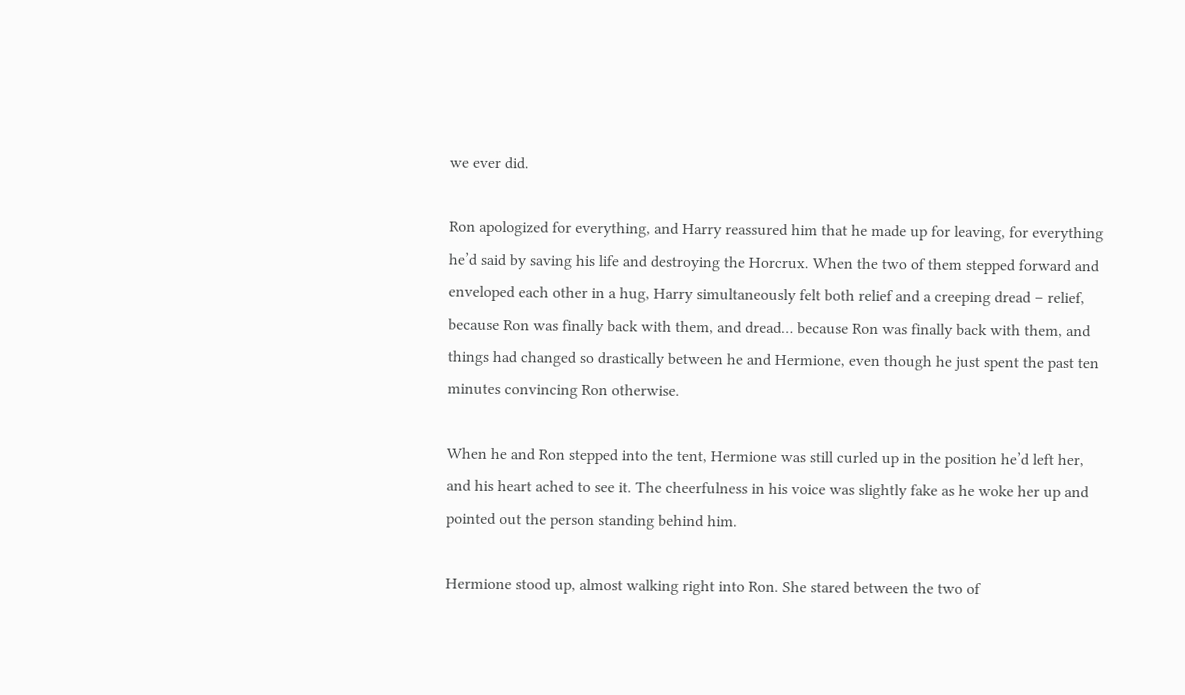we ever did.

Ron apologized for everything, and Harry reassured him that he made up for leaving, for everything he’d said by saving his life and destroying the Horcrux. When the two of them stepped forward and enveloped each other in a hug, Harry simultaneously felt both relief and a creeping dread – relief, because Ron was finally back with them, and dread… because Ron was finally back with them, and things had changed so drastically between he and Hermione, even though he just spent the past ten minutes convincing Ron otherwise.

When he and Ron stepped into the tent, Hermione was still curled up in the position he’d left her, and his heart ached to see it. The cheerfulness in his voice was slightly fake as he woke her up and pointed out the person standing behind him.

Hermione stood up, almost walking right into Ron. She stared between the two of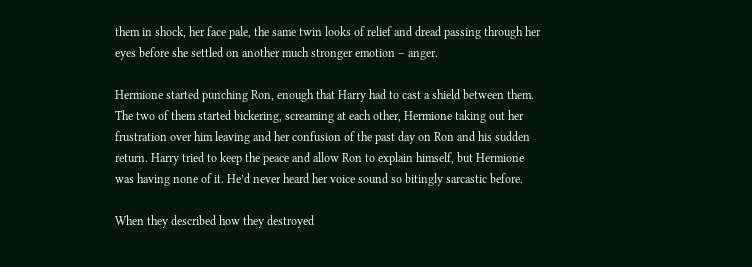them in shock, her face pale, the same twin looks of relief and dread passing through her eyes before she settled on another much stronger emotion – anger.

Hermione started punching Ron, enough that Harry had to cast a shield between them. The two of them started bickering, screaming at each other, Hermione taking out her frustration over him leaving and her confusion of the past day on Ron and his sudden return. Harry tried to keep the peace and allow Ron to explain himself, but Hermione was having none of it. He’d never heard her voice sound so bitingly sarcastic before.

When they described how they destroyed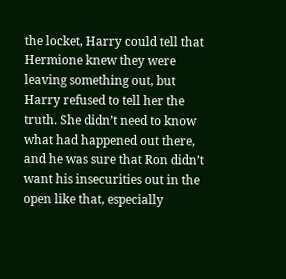the locket, Harry could tell that Hermione knew they were leaving something out, but Harry refused to tell her the truth. She didn’t need to know what had happened out there, and he was sure that Ron didn’t want his insecurities out in the open like that, especially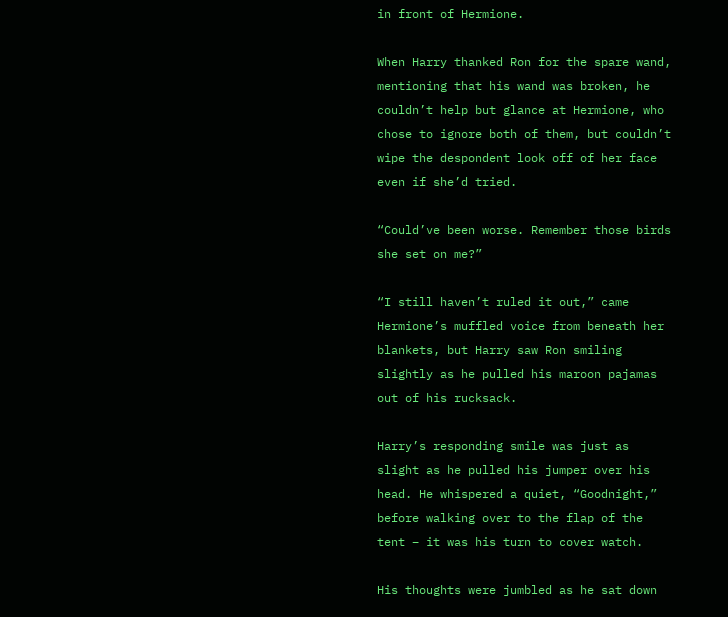in front of Hermione.

When Harry thanked Ron for the spare wand, mentioning that his wand was broken, he couldn’t help but glance at Hermione, who chose to ignore both of them, but couldn’t wipe the despondent look off of her face even if she’d tried.

“Could’ve been worse. Remember those birds she set on me?”

“I still haven’t ruled it out,” came Hermione’s muffled voice from beneath her blankets, but Harry saw Ron smiling slightly as he pulled his maroon pajamas out of his rucksack.

Harry’s responding smile was just as slight as he pulled his jumper over his head. He whispered a quiet, “Goodnight,” before walking over to the flap of the tent – it was his turn to cover watch.

His thoughts were jumbled as he sat down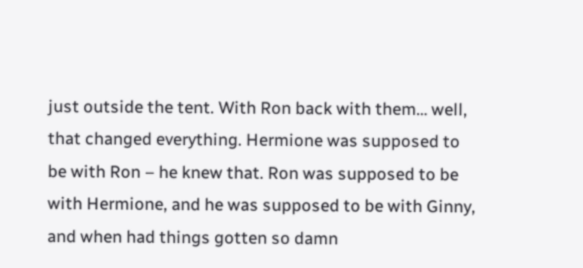just outside the tent. With Ron back with them… well, that changed everything. Hermione was supposed to be with Ron – he knew that. Ron was supposed to be with Hermione, and he was supposed to be with Ginny, and when had things gotten so damn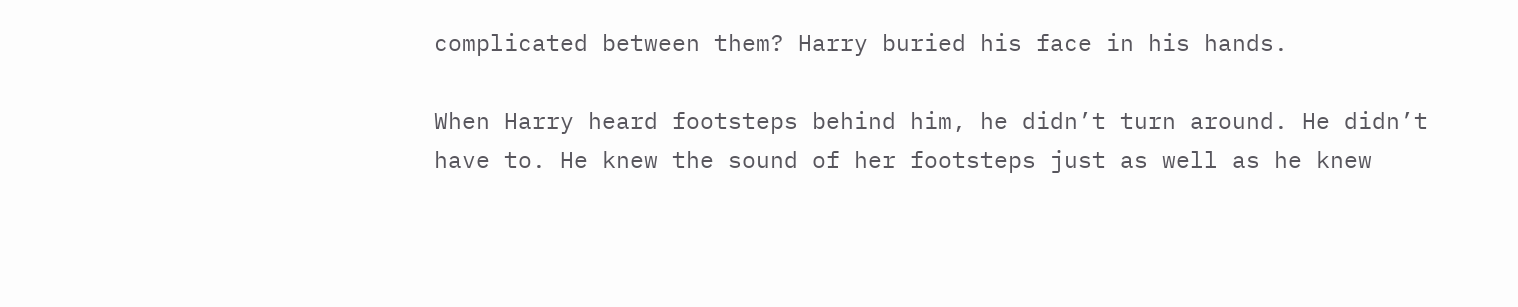complicated between them? Harry buried his face in his hands.

When Harry heard footsteps behind him, he didn’t turn around. He didn’t have to. He knew the sound of her footsteps just as well as he knew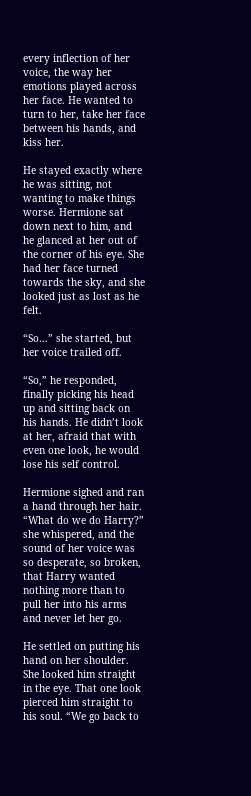every inflection of her voice, the way her emotions played across her face. He wanted to turn to her, take her face between his hands, and kiss her.

He stayed exactly where he was sitting, not wanting to make things worse. Hermione sat down next to him, and he glanced at her out of the corner of his eye. She had her face turned towards the sky, and she looked just as lost as he felt.

“So…” she started, but her voice trailed off.

“So,” he responded, finally picking his head up and sitting back on his hands. He didn’t look at her, afraid that with even one look, he would lose his self control.

Hermione sighed and ran a hand through her hair. “What do we do Harry?” she whispered, and the sound of her voice was so desperate, so broken, that Harry wanted nothing more than to pull her into his arms and never let her go.

He settled on putting his hand on her shoulder. She looked him straight in the eye. That one look pierced him straight to his soul. “We go back to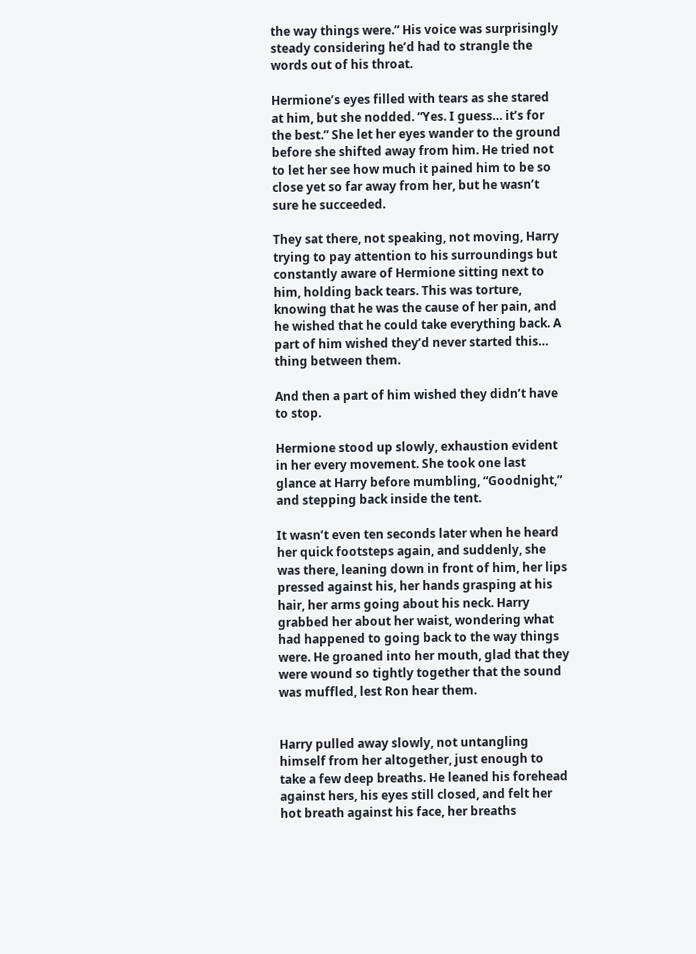the way things were.” His voice was surprisingly steady considering he’d had to strangle the words out of his throat.

Hermione’s eyes filled with tears as she stared at him, but she nodded. “Yes. I guess… it’s for the best.” She let her eyes wander to the ground before she shifted away from him. He tried not to let her see how much it pained him to be so close yet so far away from her, but he wasn’t sure he succeeded.

They sat there, not speaking, not moving, Harry trying to pay attention to his surroundings but constantly aware of Hermione sitting next to him, holding back tears. This was torture, knowing that he was the cause of her pain, and he wished that he could take everything back. A part of him wished they’d never started this… thing between them.

And then a part of him wished they didn’t have to stop.

Hermione stood up slowly, exhaustion evident in her every movement. She took one last glance at Harry before mumbling, “Goodnight,” and stepping back inside the tent.

It wasn’t even ten seconds later when he heard her quick footsteps again, and suddenly, she was there, leaning down in front of him, her lips pressed against his, her hands grasping at his hair, her arms going about his neck. Harry grabbed her about her waist, wondering what had happened to going back to the way things were. He groaned into her mouth, glad that they were wound so tightly together that the sound was muffled, lest Ron hear them.


Harry pulled away slowly, not untangling himself from her altogether, just enough to take a few deep breaths. He leaned his forehead against hers, his eyes still closed, and felt her hot breath against his face, her breaths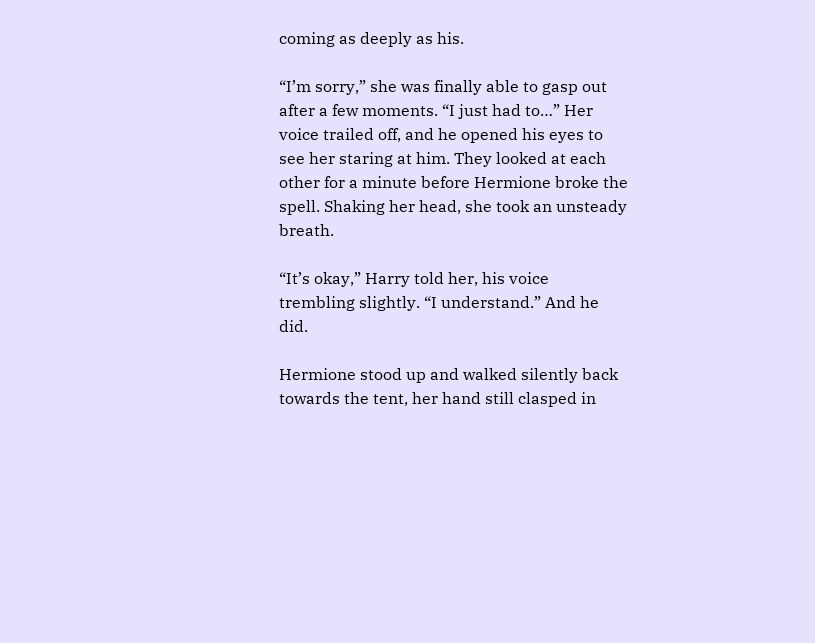coming as deeply as his.

“I’m sorry,” she was finally able to gasp out after a few moments. “I just had to…” Her voice trailed off, and he opened his eyes to see her staring at him. They looked at each other for a minute before Hermione broke the spell. Shaking her head, she took an unsteady breath.

“It’s okay,” Harry told her, his voice trembling slightly. “I understand.” And he did.

Hermione stood up and walked silently back towards the tent, her hand still clasped in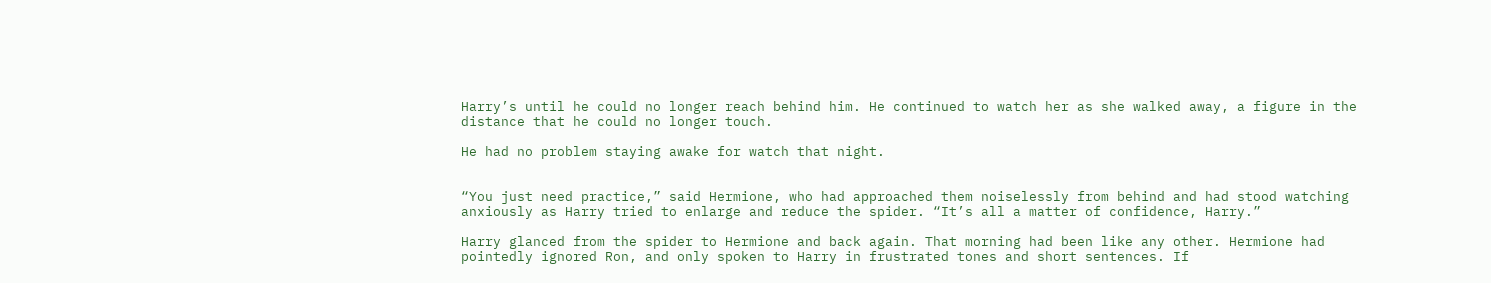Harry’s until he could no longer reach behind him. He continued to watch her as she walked away, a figure in the distance that he could no longer touch.

He had no problem staying awake for watch that night.


“You just need practice,” said Hermione, who had approached them noiselessly from behind and had stood watching anxiously as Harry tried to enlarge and reduce the spider. “It’s all a matter of confidence, Harry.”

Harry glanced from the spider to Hermione and back again. That morning had been like any other. Hermione had pointedly ignored Ron, and only spoken to Harry in frustrated tones and short sentences. If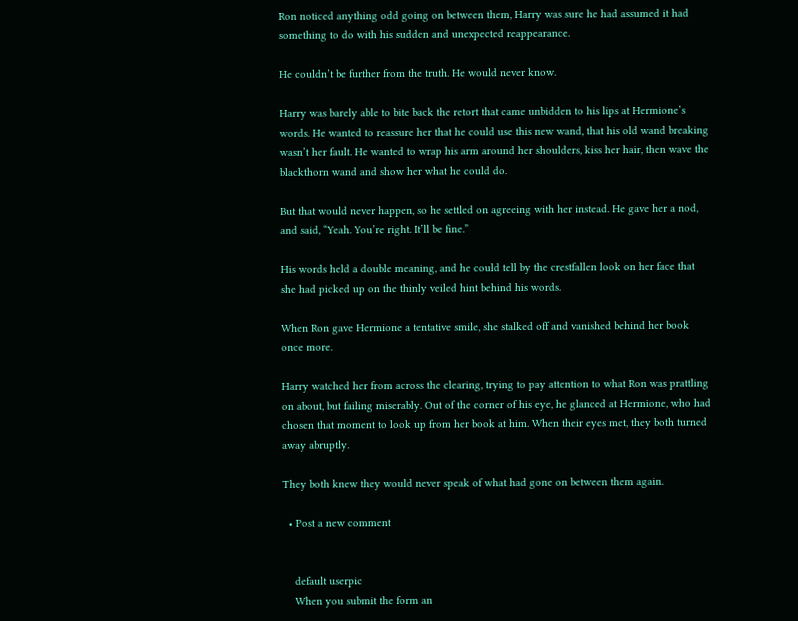Ron noticed anything odd going on between them, Harry was sure he had assumed it had something to do with his sudden and unexpected reappearance.

He couldn’t be further from the truth. He would never know.

Harry was barely able to bite back the retort that came unbidden to his lips at Hermione’s words. He wanted to reassure her that he could use this new wand, that his old wand breaking wasn’t her fault. He wanted to wrap his arm around her shoulders, kiss her hair, then wave the blackthorn wand and show her what he could do.

But that would never happen, so he settled on agreeing with her instead. He gave her a nod, and said, “Yeah. You’re right. It’ll be fine.”

His words held a double meaning, and he could tell by the crestfallen look on her face that she had picked up on the thinly veiled hint behind his words.

When Ron gave Hermione a tentative smile, she stalked off and vanished behind her book once more.

Harry watched her from across the clearing, trying to pay attention to what Ron was prattling on about, but failing miserably. Out of the corner of his eye, he glanced at Hermione, who had chosen that moment to look up from her book at him. When their eyes met, they both turned away abruptly.

They both knew they would never speak of what had gone on between them again.

  • Post a new comment


    default userpic
    When you submit the form an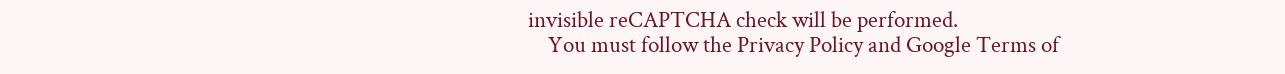invisible reCAPTCHA check will be performed.
    You must follow the Privacy Policy and Google Terms of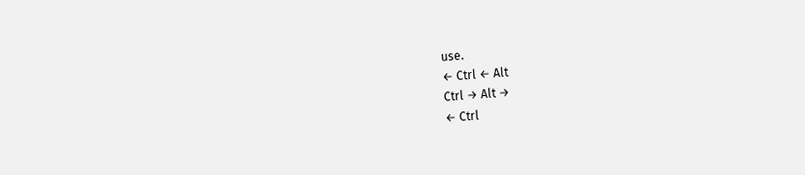use.
← Ctrl ← Alt
Ctrl → Alt →
← Ctrl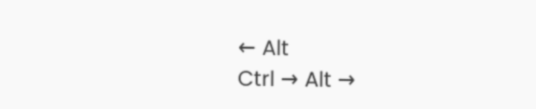← Alt
Ctrl → Alt →